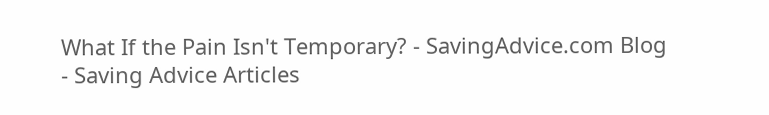What If the Pain Isn't Temporary? - SavingAdvice.com Blog - Saving Advice Articles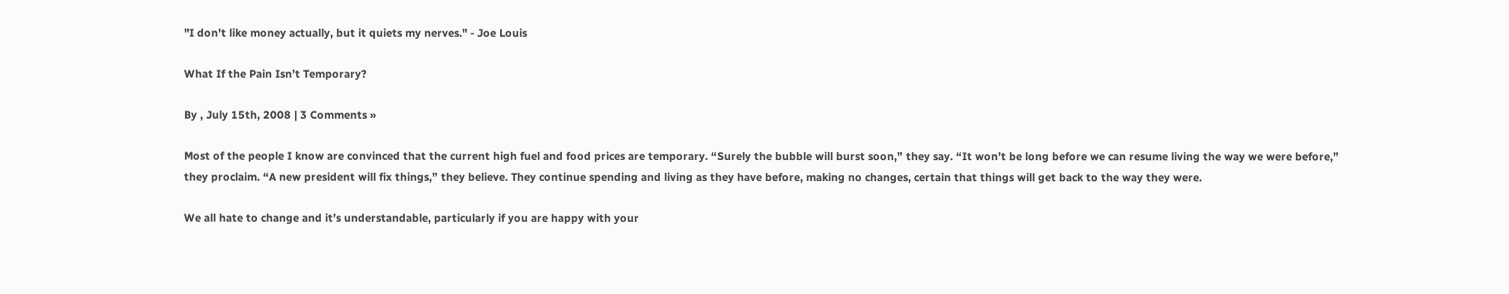"I don't like money actually, but it quiets my nerves." - Joe Louis

What If the Pain Isn’t Temporary?

By , July 15th, 2008 | 3 Comments »

Most of the people I know are convinced that the current high fuel and food prices are temporary. “Surely the bubble will burst soon,” they say. “It won’t be long before we can resume living the way we were before,” they proclaim. “A new president will fix things,” they believe. They continue spending and living as they have before, making no changes, certain that things will get back to the way they were.

We all hate to change and it’s understandable, particularly if you are happy with your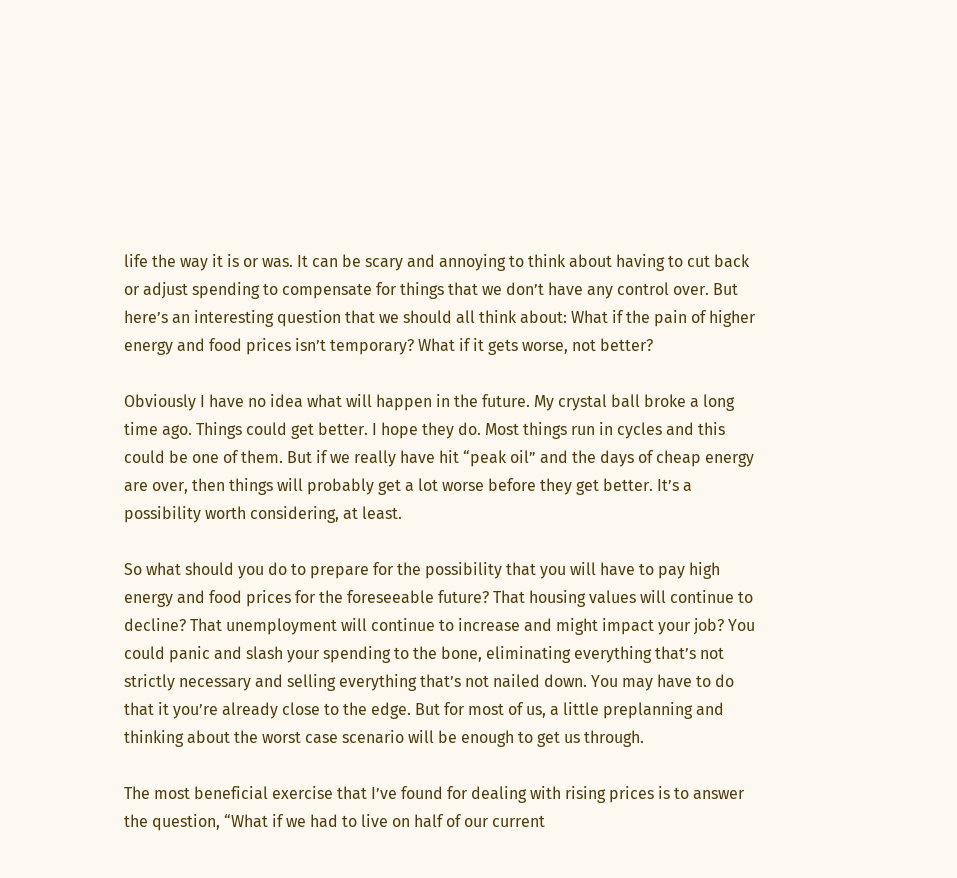life the way it is or was. It can be scary and annoying to think about having to cut back or adjust spending to compensate for things that we don’t have any control over. But here’s an interesting question that we should all think about: What if the pain of higher energy and food prices isn’t temporary? What if it gets worse, not better?

Obviously I have no idea what will happen in the future. My crystal ball broke a long time ago. Things could get better. I hope they do. Most things run in cycles and this could be one of them. But if we really have hit “peak oil” and the days of cheap energy are over, then things will probably get a lot worse before they get better. It’s a possibility worth considering, at least.

So what should you do to prepare for the possibility that you will have to pay high energy and food prices for the foreseeable future? That housing values will continue to decline? That unemployment will continue to increase and might impact your job? You could panic and slash your spending to the bone, eliminating everything that’s not strictly necessary and selling everything that’s not nailed down. You may have to do that it you’re already close to the edge. But for most of us, a little preplanning and thinking about the worst case scenario will be enough to get us through.

The most beneficial exercise that I’ve found for dealing with rising prices is to answer the question, “What if we had to live on half of our current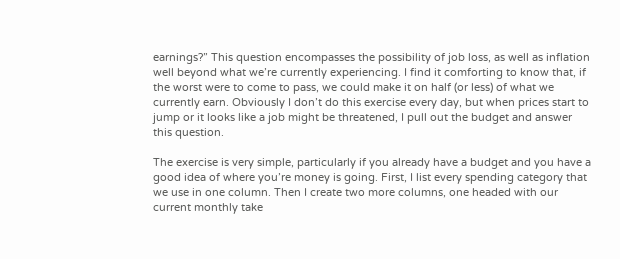earnings?” This question encompasses the possibility of job loss, as well as inflation well beyond what we’re currently experiencing. I find it comforting to know that, if the worst were to come to pass, we could make it on half (or less) of what we currently earn. Obviously I don’t do this exercise every day, but when prices start to jump or it looks like a job might be threatened, I pull out the budget and answer this question.

The exercise is very simple, particularly if you already have a budget and you have a good idea of where you’re money is going. First, I list every spending category that we use in one column. Then I create two more columns, one headed with our current monthly take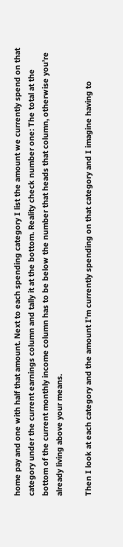home pay and one with half that amount. Next to each spending category I list the amount we currently spend on that category under the current earnings column and tally it at the bottom. Reality check number one: The total at the bottom of the current monthly income column has to be below the number that heads that column, otherwise you’re already living above your means.

Then I look at each category and the amount I’m currently spending on that category and I imagine having to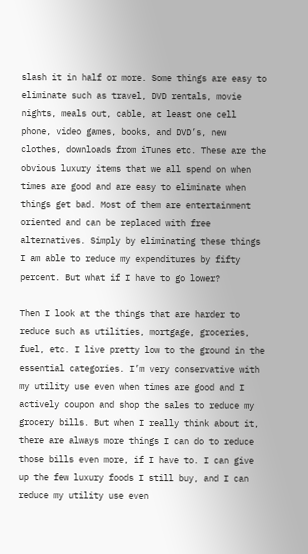slash it in half or more. Some things are easy to eliminate such as travel, DVD rentals, movie nights, meals out, cable, at least one cell phone, video games, books, and DVD’s, new clothes, downloads from iTunes etc. These are the obvious luxury items that we all spend on when times are good and are easy to eliminate when things get bad. Most of them are entertainment oriented and can be replaced with free alternatives. Simply by eliminating these things I am able to reduce my expenditures by fifty percent. But what if I have to go lower?

Then I look at the things that are harder to reduce such as utilities, mortgage, groceries, fuel, etc. I live pretty low to the ground in the essential categories. I’m very conservative with my utility use even when times are good and I actively coupon and shop the sales to reduce my grocery bills. But when I really think about it, there are always more things I can do to reduce those bills even more, if I have to. I can give up the few luxury foods I still buy, and I can reduce my utility use even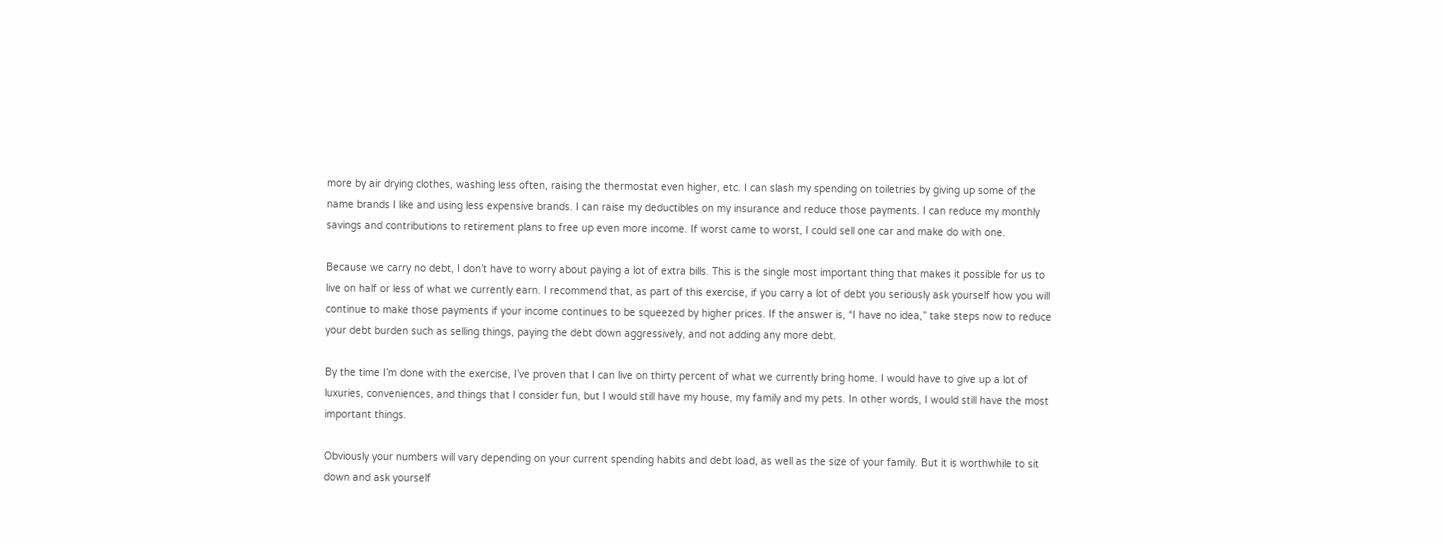more by air drying clothes, washing less often, raising the thermostat even higher, etc. I can slash my spending on toiletries by giving up some of the name brands I like and using less expensive brands. I can raise my deductibles on my insurance and reduce those payments. I can reduce my monthly savings and contributions to retirement plans to free up even more income. If worst came to worst, I could sell one car and make do with one.

Because we carry no debt, I don’t have to worry about paying a lot of extra bills. This is the single most important thing that makes it possible for us to live on half or less of what we currently earn. I recommend that, as part of this exercise, if you carry a lot of debt you seriously ask yourself how you will continue to make those payments if your income continues to be squeezed by higher prices. If the answer is, “I have no idea,” take steps now to reduce your debt burden such as selling things, paying the debt down aggressively, and not adding any more debt.

By the time I’m done with the exercise, I’ve proven that I can live on thirty percent of what we currently bring home. I would have to give up a lot of luxuries, conveniences, and things that I consider fun, but I would still have my house, my family and my pets. In other words, I would still have the most important things.

Obviously your numbers will vary depending on your current spending habits and debt load, as well as the size of your family. But it is worthwhile to sit down and ask yourself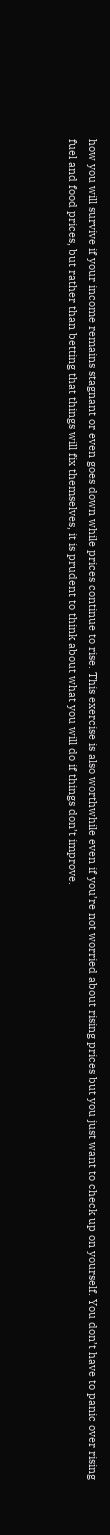how you will survive if your income remains stagnant or even goes down while prices continue to rise. This exercise is also worthwhile even if you’re not worried about rising prices but you just want to check up on yourself. You don’t have to panic over rising fuel and food prices, but rather than betting that things will fix themselves, it is prudent to think about what you will do if things don’t improve.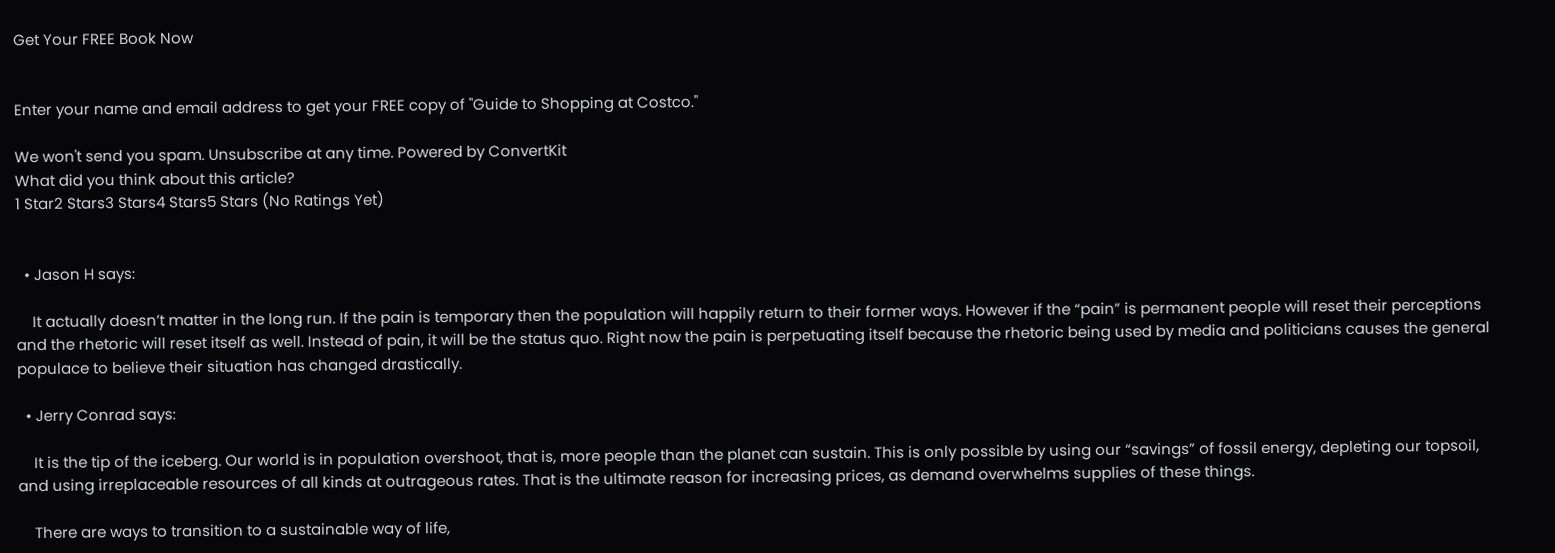Get Your FREE Book Now


Enter your name and email address to get your FREE copy of "Guide to Shopping at Costco."

We won't send you spam. Unsubscribe at any time. Powered by ConvertKit
What did you think about this article?
1 Star2 Stars3 Stars4 Stars5 Stars (No Ratings Yet)


  • Jason H says:

    It actually doesn’t matter in the long run. If the pain is temporary then the population will happily return to their former ways. However if the “pain” is permanent people will reset their perceptions and the rhetoric will reset itself as well. Instead of pain, it will be the status quo. Right now the pain is perpetuating itself because the rhetoric being used by media and politicians causes the general populace to believe their situation has changed drastically.

  • Jerry Conrad says:

    It is the tip of the iceberg. Our world is in population overshoot, that is, more people than the planet can sustain. This is only possible by using our “savings” of fossil energy, depleting our topsoil, and using irreplaceable resources of all kinds at outrageous rates. That is the ultimate reason for increasing prices, as demand overwhelms supplies of these things.

    There are ways to transition to a sustainable way of life,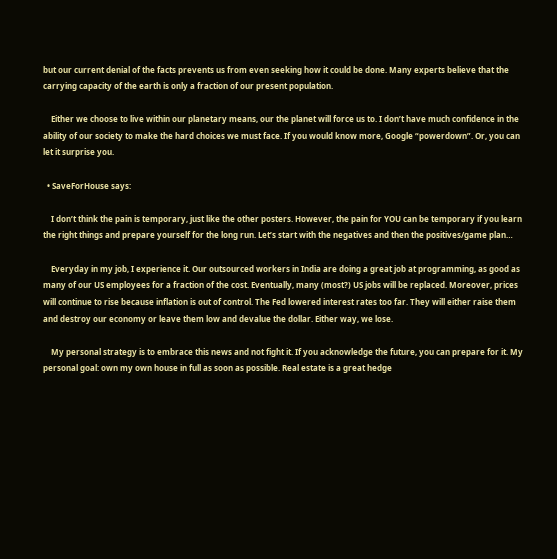but our current denial of the facts prevents us from even seeking how it could be done. Many experts believe that the carrying capacity of the earth is only a fraction of our present population.

    Either we choose to live within our planetary means, our the planet will force us to. I don’t have much confidence in the ability of our society to make the hard choices we must face. If you would know more, Google “powerdown”. Or, you can let it surprise you.

  • SaveForHouse says:

    I don’t think the pain is temporary, just like the other posters. However, the pain for YOU can be temporary if you learn the right things and prepare yourself for the long run. Let’s start with the negatives and then the positives/game plan…

    Everyday in my job, I experience it. Our outsourced workers in India are doing a great job at programming, as good as many of our US employees for a fraction of the cost. Eventually, many (most?) US jobs will be replaced. Moreover, prices will continue to rise because inflation is out of control. The Fed lowered interest rates too far. They will either raise them and destroy our economy or leave them low and devalue the dollar. Either way, we lose.

    My personal strategy is to embrace this news and not fight it. If you acknowledge the future, you can prepare for it. My personal goal: own my own house in full as soon as possible. Real estate is a great hedge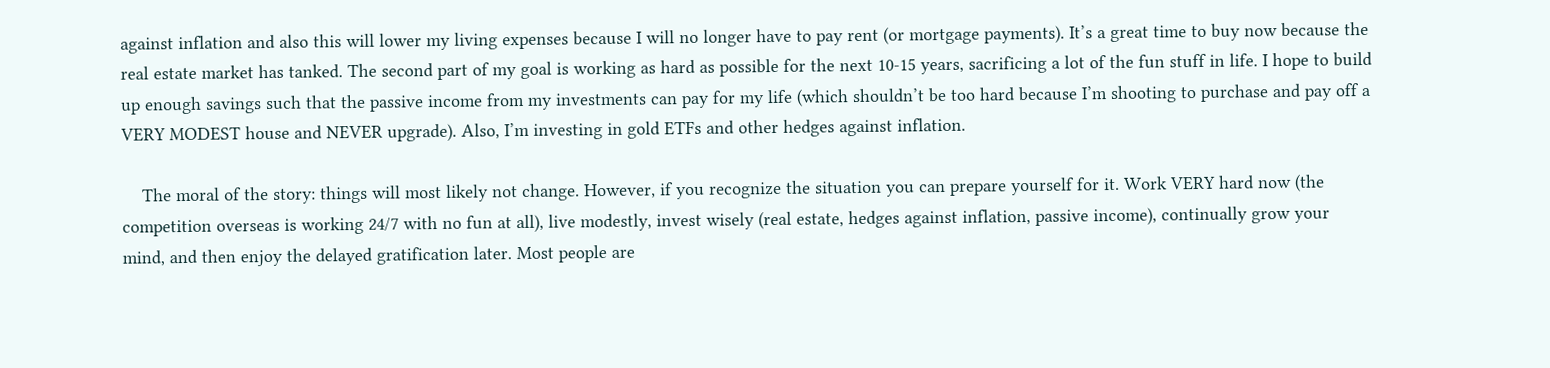against inflation and also this will lower my living expenses because I will no longer have to pay rent (or mortgage payments). It’s a great time to buy now because the real estate market has tanked. The second part of my goal is working as hard as possible for the next 10-15 years, sacrificing a lot of the fun stuff in life. I hope to build up enough savings such that the passive income from my investments can pay for my life (which shouldn’t be too hard because I’m shooting to purchase and pay off a VERY MODEST house and NEVER upgrade). Also, I’m investing in gold ETFs and other hedges against inflation.

    The moral of the story: things will most likely not change. However, if you recognize the situation you can prepare yourself for it. Work VERY hard now (the competition overseas is working 24/7 with no fun at all), live modestly, invest wisely (real estate, hedges against inflation, passive income), continually grow your mind, and then enjoy the delayed gratification later. Most people are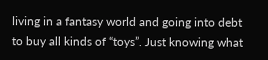living in a fantasy world and going into debt to buy all kinds of “toys”. Just knowing what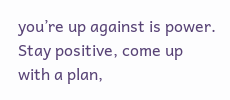you’re up against is power. Stay positive, come up with a plan,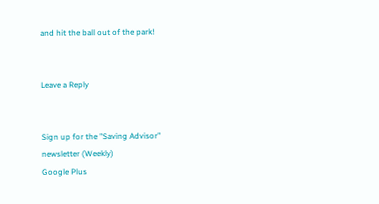and hit the ball out of the park!


Leave a Reply


Sign up for the "Saving Advisor" newsletter (Weekly)
Google Plus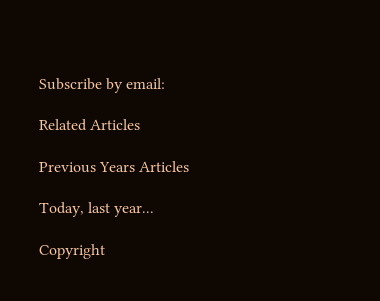Subscribe by email:

Related Articles

Previous Years Articles

Today, last year...

Copyright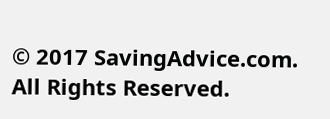© 2017 SavingAdvice.com. All Rights Reserved.